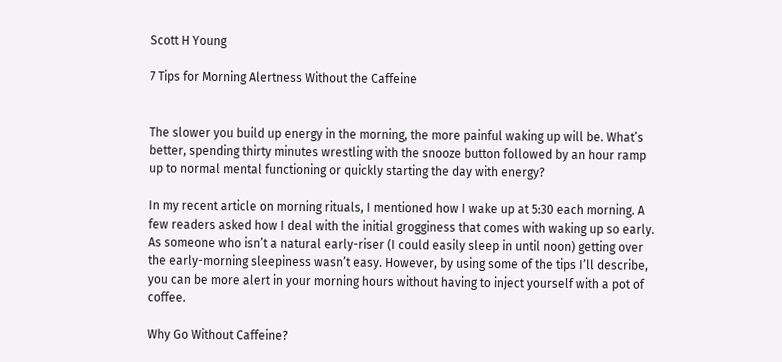Scott H Young

7 Tips for Morning Alertness Without the Caffeine


The slower you build up energy in the morning, the more painful waking up will be. What’s better, spending thirty minutes wrestling with the snooze button followed by an hour ramp up to normal mental functioning or quickly starting the day with energy?

In my recent article on morning rituals, I mentioned how I wake up at 5:30 each morning. A few readers asked how I deal with the initial grogginess that comes with waking up so early. As someone who isn’t a natural early-riser (I could easily sleep in until noon) getting over the early-morning sleepiness wasn’t easy. However, by using some of the tips I’ll describe, you can be more alert in your morning hours without having to inject yourself with a pot of coffee.

Why Go Without Caffeine?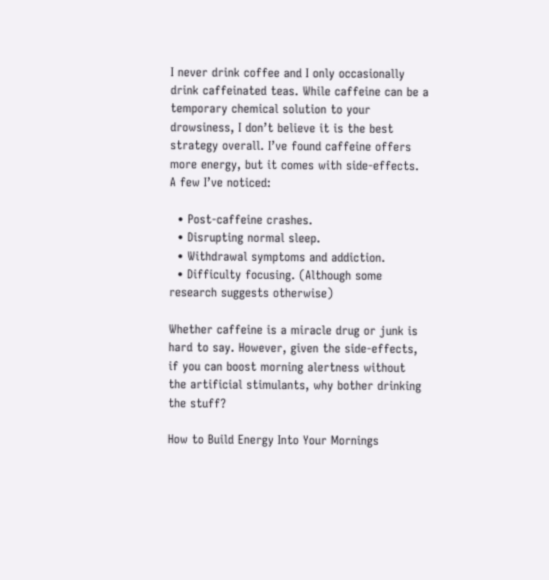I never drink coffee and I only occasionally drink caffeinated teas. While caffeine can be a temporary chemical solution to your drowsiness, I don’t believe it is the best strategy overall. I’ve found caffeine offers more energy, but it comes with side-effects. A few I’ve noticed:

  • Post-caffeine crashes.
  • Disrupting normal sleep.
  • Withdrawal symptoms and addiction.
  • Difficulty focusing. (Although some research suggests otherwise)

Whether caffeine is a miracle drug or junk is hard to say. However, given the side-effects, if you can boost morning alertness without the artificial stimulants, why bother drinking the stuff?

How to Build Energy Into Your Mornings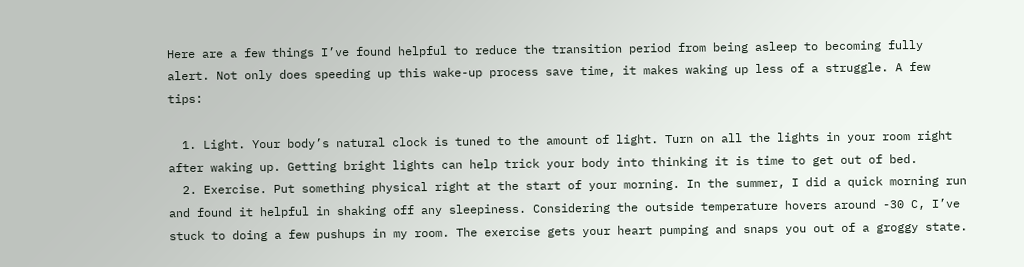Here are a few things I’ve found helpful to reduce the transition period from being asleep to becoming fully alert. Not only does speeding up this wake-up process save time, it makes waking up less of a struggle. A few tips:

  1. Light. Your body’s natural clock is tuned to the amount of light. Turn on all the lights in your room right after waking up. Getting bright lights can help trick your body into thinking it is time to get out of bed.
  2. Exercise. Put something physical right at the start of your morning. In the summer, I did a quick morning run and found it helpful in shaking off any sleepiness. Considering the outside temperature hovers around -30 C, I’ve stuck to doing a few pushups in my room. The exercise gets your heart pumping and snaps you out of a groggy state.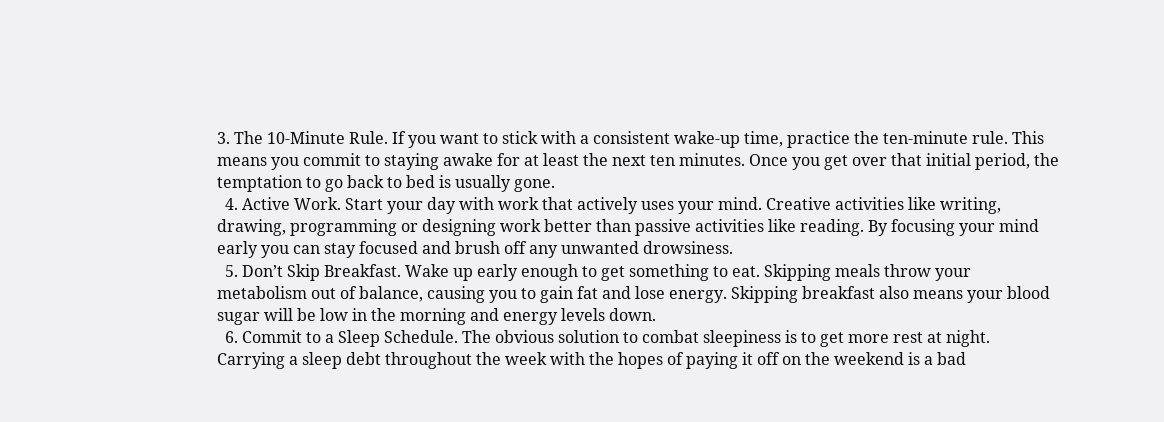3. The 10-Minute Rule. If you want to stick with a consistent wake-up time, practice the ten-minute rule. This means you commit to staying awake for at least the next ten minutes. Once you get over that initial period, the temptation to go back to bed is usually gone.
  4. Active Work. Start your day with work that actively uses your mind. Creative activities like writing, drawing, programming or designing work better than passive activities like reading. By focusing your mind early you can stay focused and brush off any unwanted drowsiness.
  5. Don’t Skip Breakfast. Wake up early enough to get something to eat. Skipping meals throw your metabolism out of balance, causing you to gain fat and lose energy. Skipping breakfast also means your blood sugar will be low in the morning and energy levels down.
  6. Commit to a Sleep Schedule. The obvious solution to combat sleepiness is to get more rest at night. Carrying a sleep debt throughout the week with the hopes of paying it off on the weekend is a bad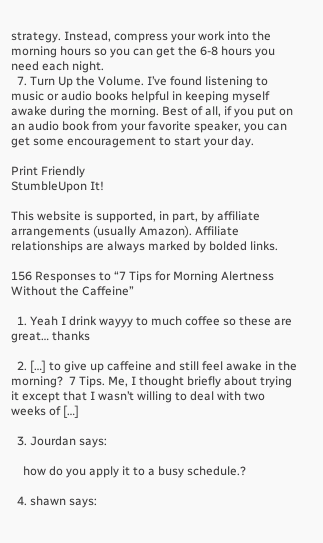strategy. Instead, compress your work into the morning hours so you can get the 6-8 hours you need each night.
  7. Turn Up the Volume. I’ve found listening to music or audio books helpful in keeping myself awake during the morning. Best of all, if you put on an audio book from your favorite speaker, you can get some encouragement to start your day.

Print Friendly
StumbleUpon It!

This website is supported, in part, by affiliate arrangements (usually Amazon). Affiliate relationships are always marked by bolded links.

156 Responses to “7 Tips for Morning Alertness Without the Caffeine”

  1. Yeah I drink wayyy to much coffee so these are great… thanks

  2. […] to give up caffeine and still feel awake in the morning?  7 Tips. Me, I thought briefly about trying it except that I wasn’t willing to deal with two weeks of […]

  3. Jourdan says:

    how do you apply it to a busy schedule.?

  4. shawn says: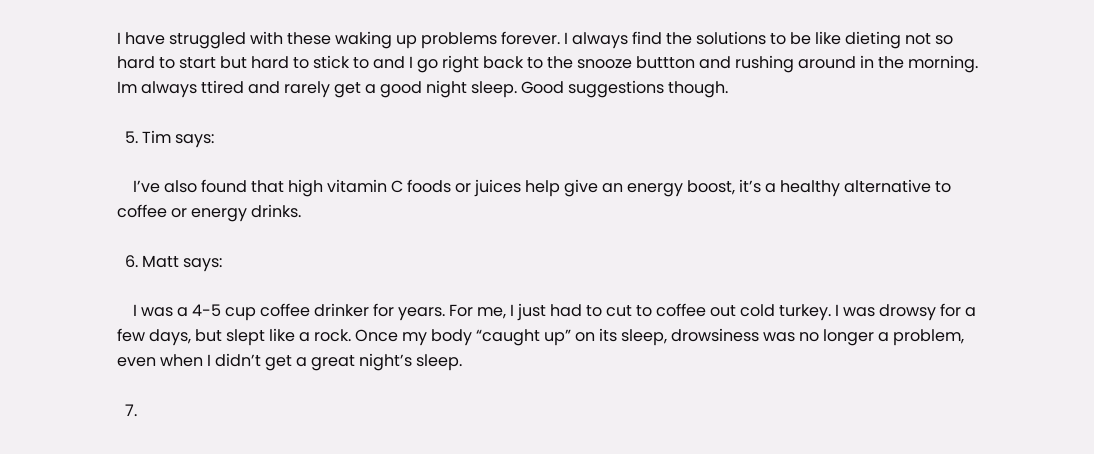I have struggled with these waking up problems forever. I always find the solutions to be like dieting not so hard to start but hard to stick to and I go right back to the snooze buttton and rushing around in the morning. Im always ttired and rarely get a good night sleep. Good suggestions though.

  5. Tim says:

    I’ve also found that high vitamin C foods or juices help give an energy boost, it’s a healthy alternative to coffee or energy drinks.

  6. Matt says:

    I was a 4-5 cup coffee drinker for years. For me, I just had to cut to coffee out cold turkey. I was drowsy for a few days, but slept like a rock. Once my body “caught up” on its sleep, drowsiness was no longer a problem, even when I didn’t get a great night’s sleep.

  7.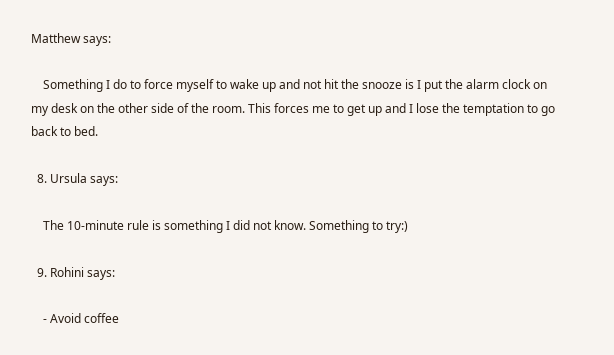Matthew says:

    Something I do to force myself to wake up and not hit the snooze is I put the alarm clock on my desk on the other side of the room. This forces me to get up and I lose the temptation to go back to bed.

  8. Ursula says:

    The 10-minute rule is something I did not know. Something to try:)

  9. Rohini says:

    - Avoid coffee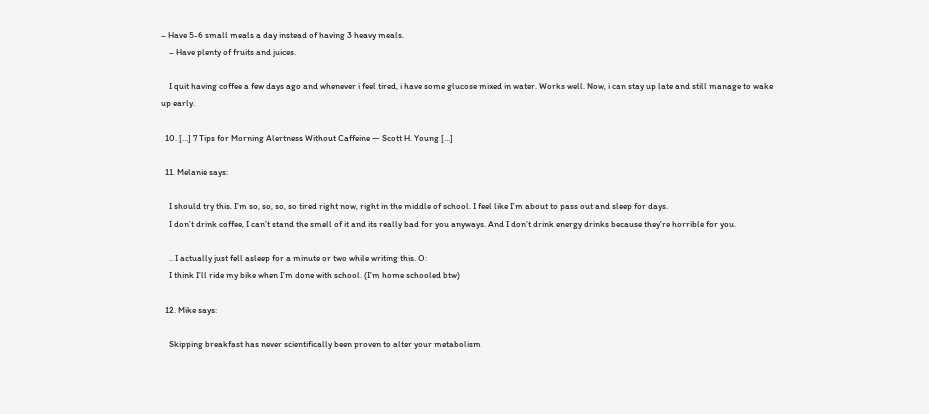– Have 5-6 small meals a day instead of having 3 heavy meals.
    – Have plenty of fruits and juices.

    I quit having coffee a few days ago and whenever i feel tired, i have some glucose mixed in water. Works well. Now, i can stay up late and still manage to wake up early.

  10. […] 7 Tips for Morning Alertness Without Caffeine — Scott H. Young […]

  11. Melanie says:

    I should try this. I’m so, so, so, so tired right now, right in the middle of school. I feel like I’m about to pass out and sleep for days.
    I don’t drink coffee, I can’t stand the smell of it and its really bad for you anyways. And I don’t drink energy drinks because they’re horrible for you.

    .. I actually just fell asleep for a minute or two while writing this. O:
    I think I’ll ride my bike when I’m done with school. (I’m home schooled btw)

  12. Mike says:

    Skipping breakfast has never scientifically been proven to alter your metabolism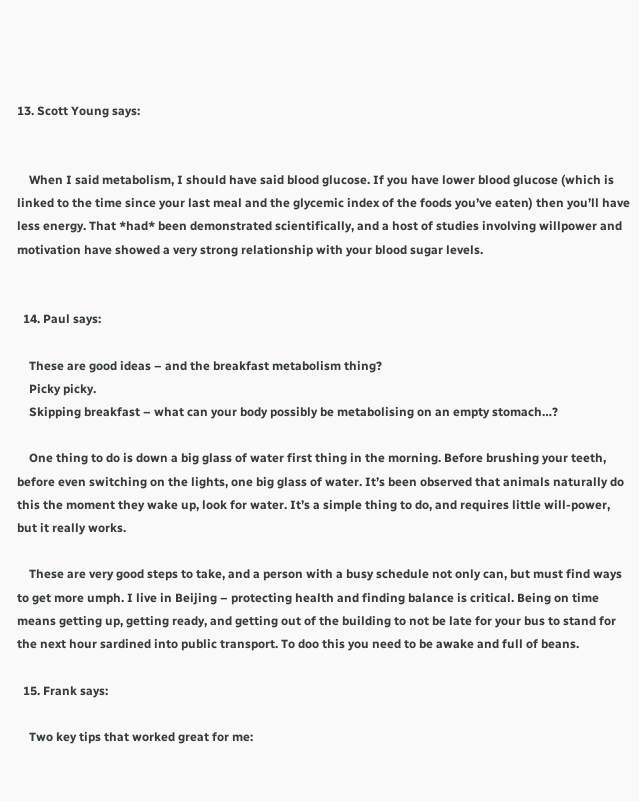13. Scott Young says:


    When I said metabolism, I should have said blood glucose. If you have lower blood glucose (which is linked to the time since your last meal and the glycemic index of the foods you’ve eaten) then you’ll have less energy. That *had* been demonstrated scientifically, and a host of studies involving willpower and motivation have showed a very strong relationship with your blood sugar levels.


  14. Paul says:

    These are good ideas – and the breakfast metabolism thing?
    Picky picky.
    Skipping breakfast – what can your body possibly be metabolising on an empty stomach…?

    One thing to do is down a big glass of water first thing in the morning. Before brushing your teeth, before even switching on the lights, one big glass of water. It’s been observed that animals naturally do this the moment they wake up, look for water. It’s a simple thing to do, and requires little will-power, but it really works.

    These are very good steps to take, and a person with a busy schedule not only can, but must find ways to get more umph. I live in Beijing – protecting health and finding balance is critical. Being on time means getting up, getting ready, and getting out of the building to not be late for your bus to stand for the next hour sardined into public transport. To doo this you need to be awake and full of beans.

  15. Frank says:

    Two key tips that worked great for me: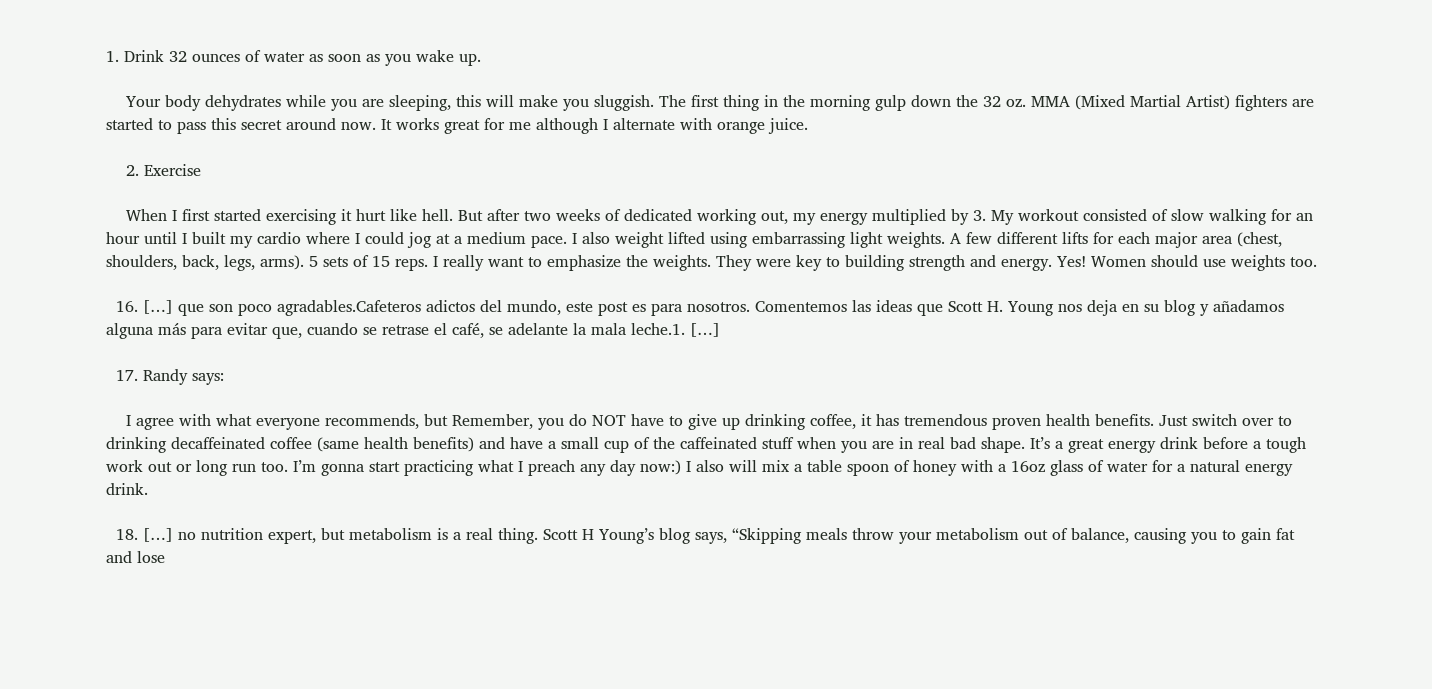1. Drink 32 ounces of water as soon as you wake up.

    Your body dehydrates while you are sleeping, this will make you sluggish. The first thing in the morning gulp down the 32 oz. MMA (Mixed Martial Artist) fighters are started to pass this secret around now. It works great for me although I alternate with orange juice.

    2. Exercise

    When I first started exercising it hurt like hell. But after two weeks of dedicated working out, my energy multiplied by 3. My workout consisted of slow walking for an hour until I built my cardio where I could jog at a medium pace. I also weight lifted using embarrassing light weights. A few different lifts for each major area (chest, shoulders, back, legs, arms). 5 sets of 15 reps. I really want to emphasize the weights. They were key to building strength and energy. Yes! Women should use weights too.

  16. […] que son poco agradables.Cafeteros adictos del mundo, este post es para nosotros. Comentemos las ideas que Scott H. Young nos deja en su blog y añadamos alguna más para evitar que, cuando se retrase el café, se adelante la mala leche.1. […]

  17. Randy says:

    I agree with what everyone recommends, but Remember, you do NOT have to give up drinking coffee, it has tremendous proven health benefits. Just switch over to drinking decaffeinated coffee (same health benefits) and have a small cup of the caffeinated stuff when you are in real bad shape. It’s a great energy drink before a tough work out or long run too. I’m gonna start practicing what I preach any day now:) I also will mix a table spoon of honey with a 16oz glass of water for a natural energy drink.

  18. […] no nutrition expert, but metabolism is a real thing. Scott H Young’s blog says, “Skipping meals throw your metabolism out of balance, causing you to gain fat and lose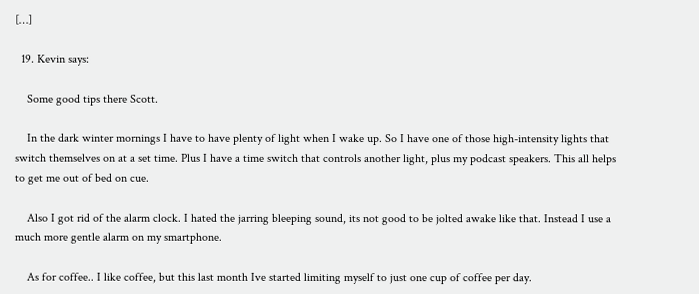[…]

  19. Kevin says:

    Some good tips there Scott.

    In the dark winter mornings I have to have plenty of light when I wake up. So I have one of those high-intensity lights that switch themselves on at a set time. Plus I have a time switch that controls another light, plus my podcast speakers. This all helps to get me out of bed on cue.

    Also I got rid of the alarm clock. I hated the jarring bleeping sound, its not good to be jolted awake like that. Instead I use a much more gentle alarm on my smartphone.

    As for coffee.. I like coffee, but this last month Ive started limiting myself to just one cup of coffee per day.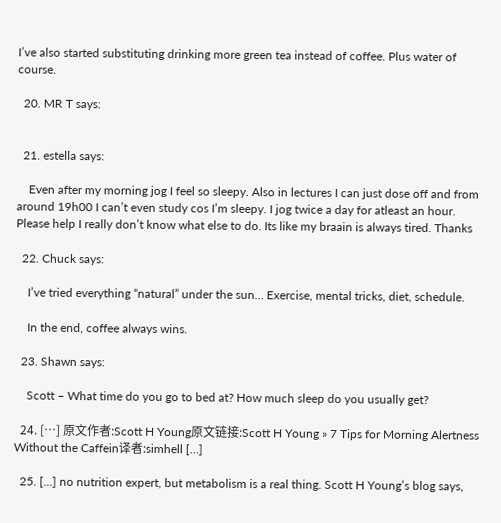I’ve also started substituting drinking more green tea instead of coffee. Plus water of course.

  20. MR T says:


  21. estella says:

    Even after my morning jog I feel so sleepy. Also in lectures I can just dose off and from around 19h00 I can’t even study cos I’m sleepy. I jog twice a day for atleast an hour. Please help I really don’t know what else to do. Its like my braain is always tired. Thanks

  22. Chuck says:

    I’ve tried everything “natural” under the sun… Exercise, mental tricks, diet, schedule.

    In the end, coffee always wins.

  23. Shawn says:

    Scott – What time do you go to bed at? How much sleep do you usually get?

  24. […] 原文作者:Scott H Young原文链接:Scott H Young » 7 Tips for Morning Alertness Without the Caffein译者:simhell […]

  25. […] no nutrition expert, but metabolism is a real thing. Scott H Young’s blog says,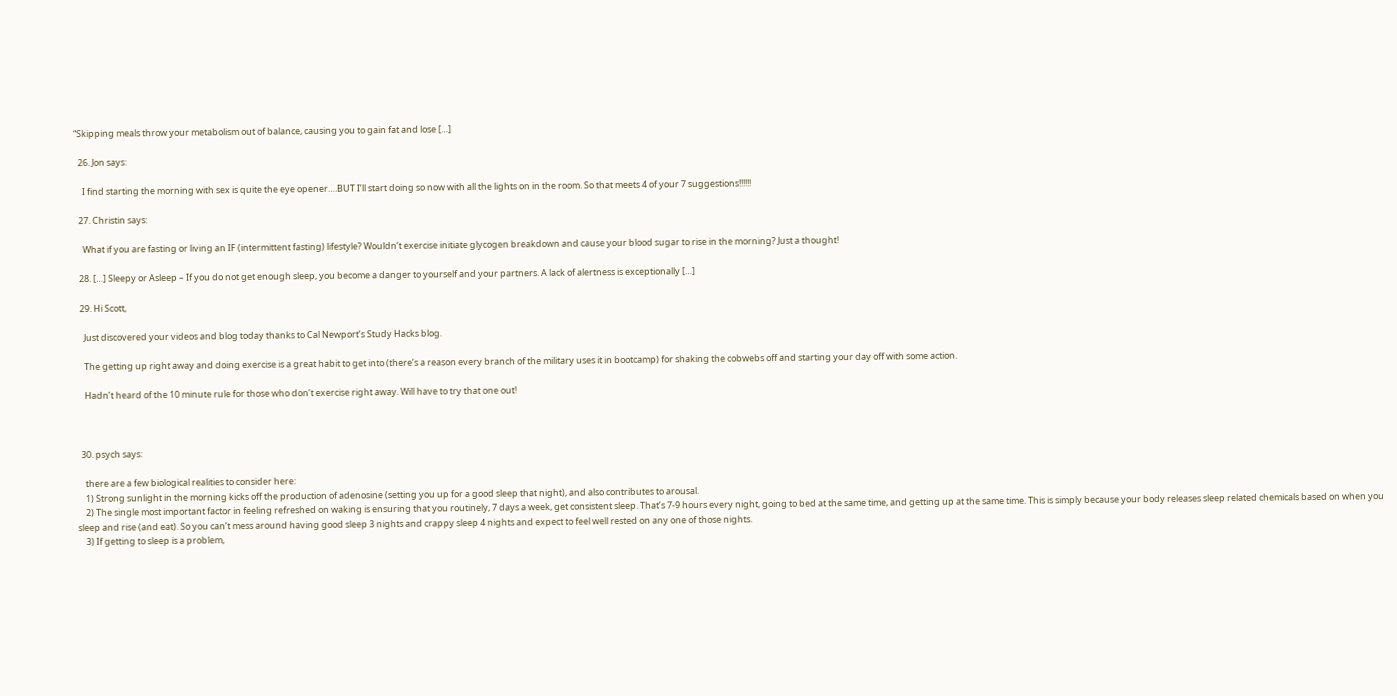“Skipping meals throw your metabolism out of balance, causing you to gain fat and lose […]

  26. Jon says:

    I find starting the morning with sex is quite the eye opener….BUT I’ll start doing so now with all the lights on in the room. So that meets 4 of your 7 suggestions!!!!!!

  27. Christin says:

    What if you are fasting or living an IF (intermittent fasting) lifestyle? Wouldn’t exercise initiate glycogen breakdown and cause your blood sugar to rise in the morning? Just a thought!

  28. […] Sleepy or Asleep – If you do not get enough sleep, you become a danger to yourself and your partners. A lack of alertness is exceptionally […]

  29. Hi Scott,

    Just discovered your videos and blog today thanks to Cal Newport’s Study Hacks blog.

    The getting up right away and doing exercise is a great habit to get into (there’s a reason every branch of the military uses it in bootcamp) for shaking the cobwebs off and starting your day off with some action.

    Hadn’t heard of the 10 minute rule for those who don’t exercise right away. Will have to try that one out!



  30. psych says:

    there are a few biological realities to consider here:
    1) Strong sunlight in the morning kicks off the production of adenosine (setting you up for a good sleep that night), and also contributes to arousal.
    2) The single most important factor in feeling refreshed on waking is ensuring that you routinely, 7 days a week, get consistent sleep. That’s 7-9 hours every night, going to bed at the same time, and getting up at the same time. This is simply because your body releases sleep related chemicals based on when you sleep and rise (and eat). So you can’t mess around having good sleep 3 nights and crappy sleep 4 nights and expect to feel well rested on any one of those nights.
    3) If getting to sleep is a problem,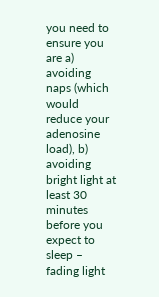you need to ensure you are a) avoiding naps (which would reduce your adenosine load), b) avoiding bright light at least 30 minutes before you expect to sleep – fading light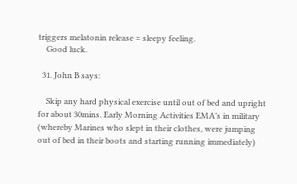triggers melatonin release = sleepy feeling.
    Good luck.

  31. John B says:

    Skip any hard physical exercise until out of bed and upright for about 30mins. Early Morning Activities EMA’s in military (whereby Marines who slept in their clothes, were jumping out of bed in their boots and starting running immediately)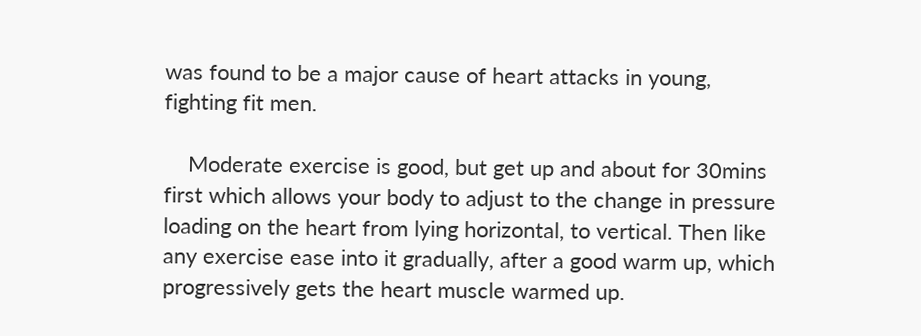was found to be a major cause of heart attacks in young, fighting fit men.

    Moderate exercise is good, but get up and about for 30mins first which allows your body to adjust to the change in pressure loading on the heart from lying horizontal, to vertical. Then like any exercise ease into it gradually, after a good warm up, which progressively gets the heart muscle warmed up.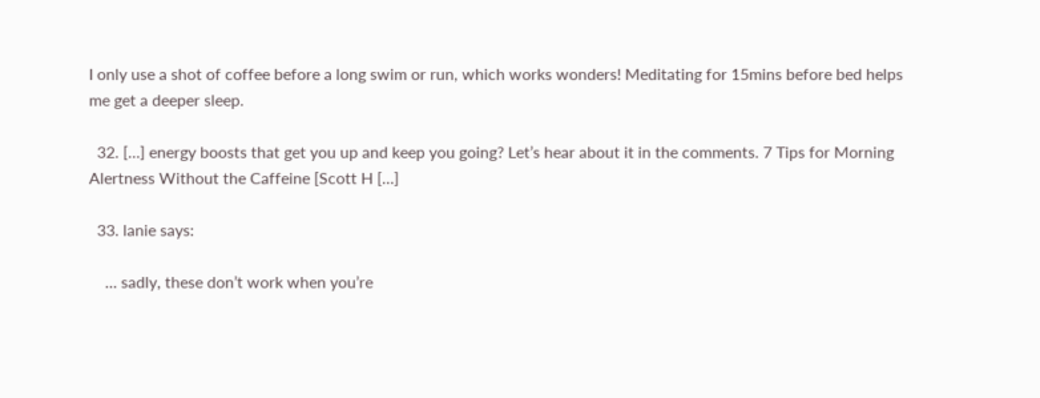I only use a shot of coffee before a long swim or run, which works wonders! Meditating for 15mins before bed helps me get a deeper sleep.

  32. […] energy boosts that get you up and keep you going? Let’s hear about it in the comments. 7 Tips for Morning Alertness Without the Caffeine [Scott H […]

  33. lanie says:

    … sadly, these don’t work when you’re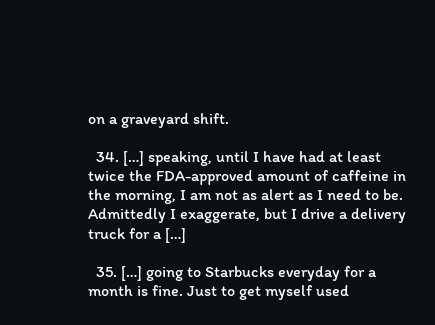on a graveyard shift.

  34. […] speaking, until I have had at least twice the FDA-approved amount of caffeine in the morning, I am not as alert as I need to be. Admittedly I exaggerate, but I drive a delivery truck for a […]

  35. […] going to Starbucks everyday for a month is fine. Just to get myself used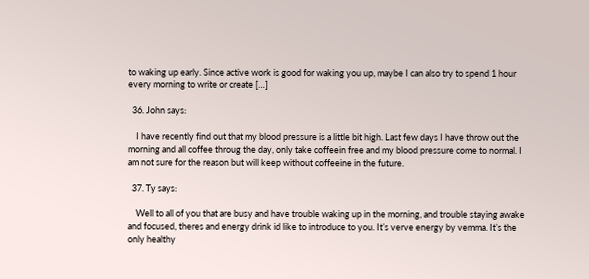to waking up early. Since active work is good for waking you up, maybe I can also try to spend 1 hour every morning to write or create […]

  36. John says:

    I have recently find out that my blood pressure is a little bit high. Last few days I have throw out the morning and all coffee throug the day, only take coffeein free and my blood pressure come to normal. I am not sure for the reason but will keep without coffeeine in the future.

  37. Ty says:

    Well to all of you that are busy and have trouble waking up in the morning, and trouble staying awake and focused, theres and energy drink id like to introduce to you. It’s verve energy by vemma. It’s the only healthy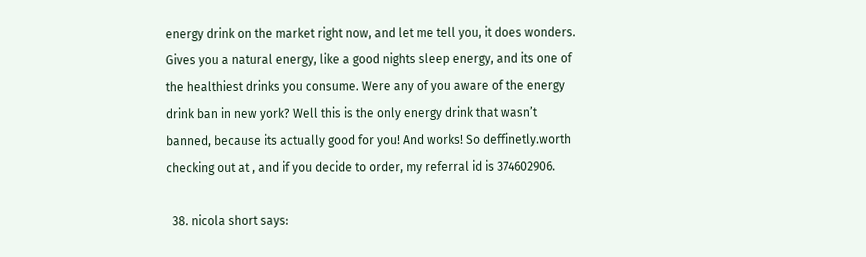energy drink on the market right now, and let me tell you, it does wonders. Gives you a natural energy, like a good nights sleep energy, and its one of the healthiest drinks you consume. Were any of you aware of the energy drink ban in new york? Well this is the only energy drink that wasn’t banned, because its actually good for you! And works! So deffinetly.worth checking out at , and if you decide to order, my referral id is 374602906.

  38. nicola short says: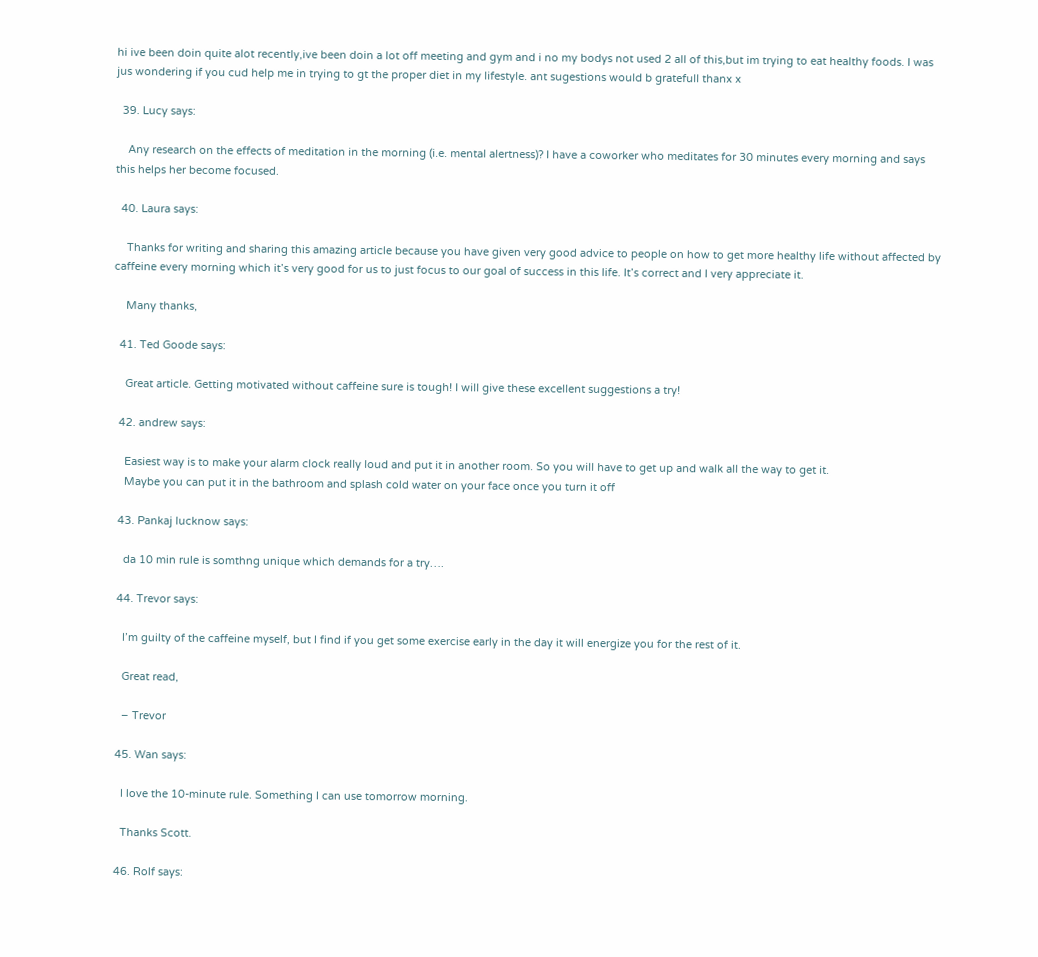hi ive been doin quite alot recently,ive been doin a lot off meeting and gym and i no my bodys not used 2 all of this,but im trying to eat healthy foods. I was jus wondering if you cud help me in trying to gt the proper diet in my lifestyle. ant sugestions would b gratefull thanx x

  39. Lucy says:

    Any research on the effects of meditation in the morning (i.e. mental alertness)? I have a coworker who meditates for 30 minutes every morning and says this helps her become focused.

  40. Laura says:

    Thanks for writing and sharing this amazing article because you have given very good advice to people on how to get more healthy life without affected by caffeine every morning which it’s very good for us to just focus to our goal of success in this life. It’s correct and I very appreciate it.

    Many thanks,

  41. Ted Goode says:

    Great article. Getting motivated without caffeine sure is tough! I will give these excellent suggestions a try!

  42. andrew says:

    Easiest way is to make your alarm clock really loud and put it in another room. So you will have to get up and walk all the way to get it.
    Maybe you can put it in the bathroom and splash cold water on your face once you turn it off

  43. Pankaj lucknow says:

    da 10 min rule is somthng unique which demands for a try….

  44. Trevor says:

    I’m guilty of the caffeine myself, but I find if you get some exercise early in the day it will energize you for the rest of it.

    Great read,

    – Trevor

  45. Wan says:

    I love the 10-minute rule. Something I can use tomorrow morning.

    Thanks Scott.

  46. Rolf says: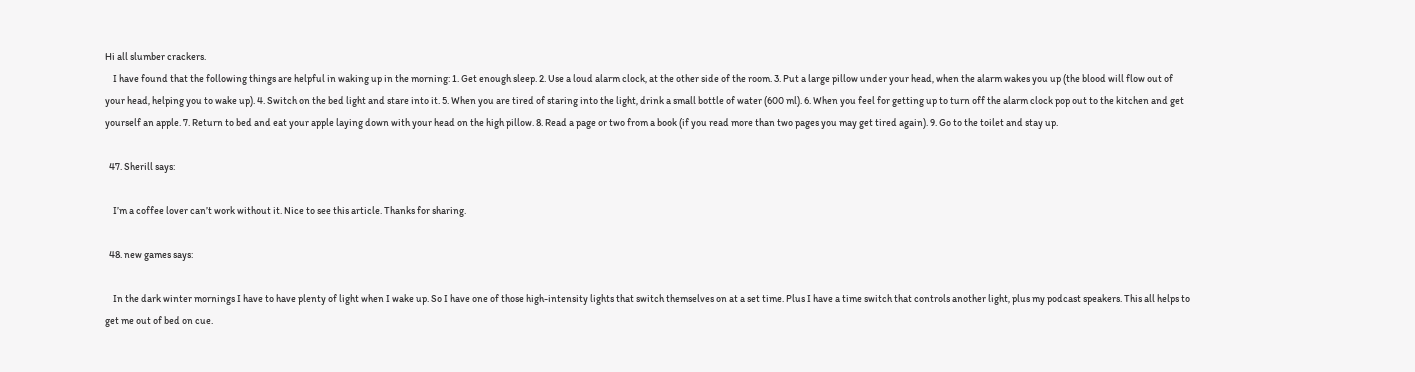Hi all slumber crackers.
    I have found that the following things are helpful in waking up in the morning: 1. Get enough sleep. 2. Use a loud alarm clock, at the other side of the room. 3. Put a large pillow under your head, when the alarm wakes you up (the blood will flow out of your head, helping you to wake up). 4. Switch on the bed light and stare into it. 5. When you are tired of staring into the light, drink a small bottle of water (600 ml). 6. When you feel for getting up to turn off the alarm clock pop out to the kitchen and get yourself an apple. 7. Return to bed and eat your apple laying down with your head on the high pillow. 8. Read a page or two from a book (if you read more than two pages you may get tired again). 9. Go to the toilet and stay up.

  47. Sherill says:

    I’m a coffee lover can’t work without it. Nice to see this article. Thanks for sharing.

  48. new games says:

    In the dark winter mornings I have to have plenty of light when I wake up. So I have one of those high-intensity lights that switch themselves on at a set time. Plus I have a time switch that controls another light, plus my podcast speakers. This all helps to get me out of bed on cue.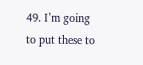49. I’m going to put these to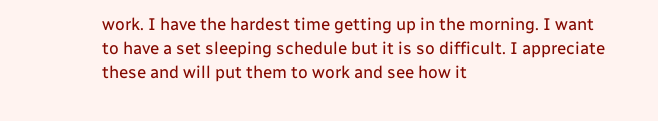work. I have the hardest time getting up in the morning. I want to have a set sleeping schedule but it is so difficult. I appreciate these and will put them to work and see how it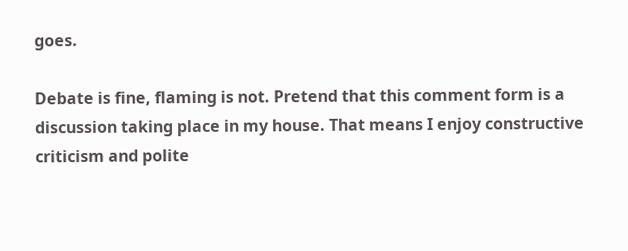goes.

Debate is fine, flaming is not. Pretend that this comment form is a discussion taking place in my house. That means I enjoy constructive criticism and polite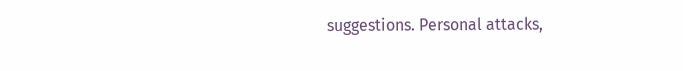suggestions. Personal attacks,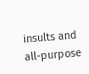insults and all-purpose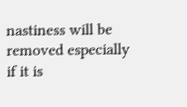nastiness will be removed especially if it is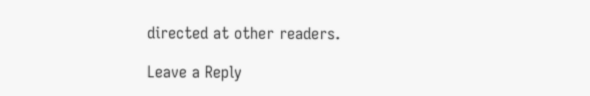directed at other readers.

Leave a Reply